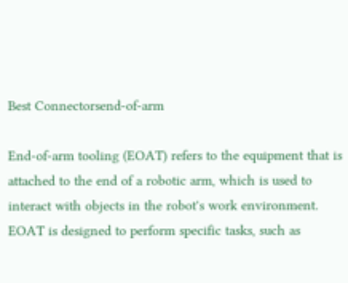Best Connectorsend-of-arm

End-of-arm tooling (EOAT) refers to the equipment that is attached to the end of a robotic arm, which is used to interact with objects in the robot's work environment. EOAT is designed to perform specific tasks, such as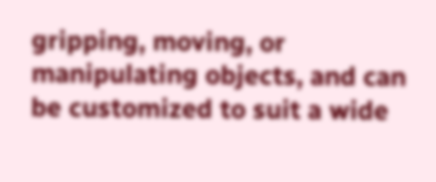gripping, moving, or manipulating objects, and can be customized to suit a wide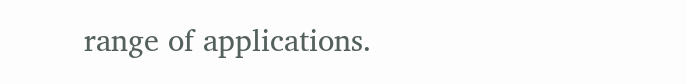range of applications.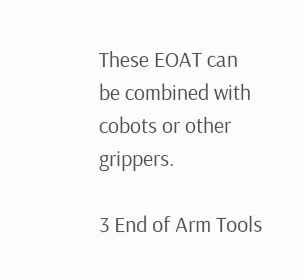These EOAT can be combined with cobots or other grippers.

3 End of Arm Tools